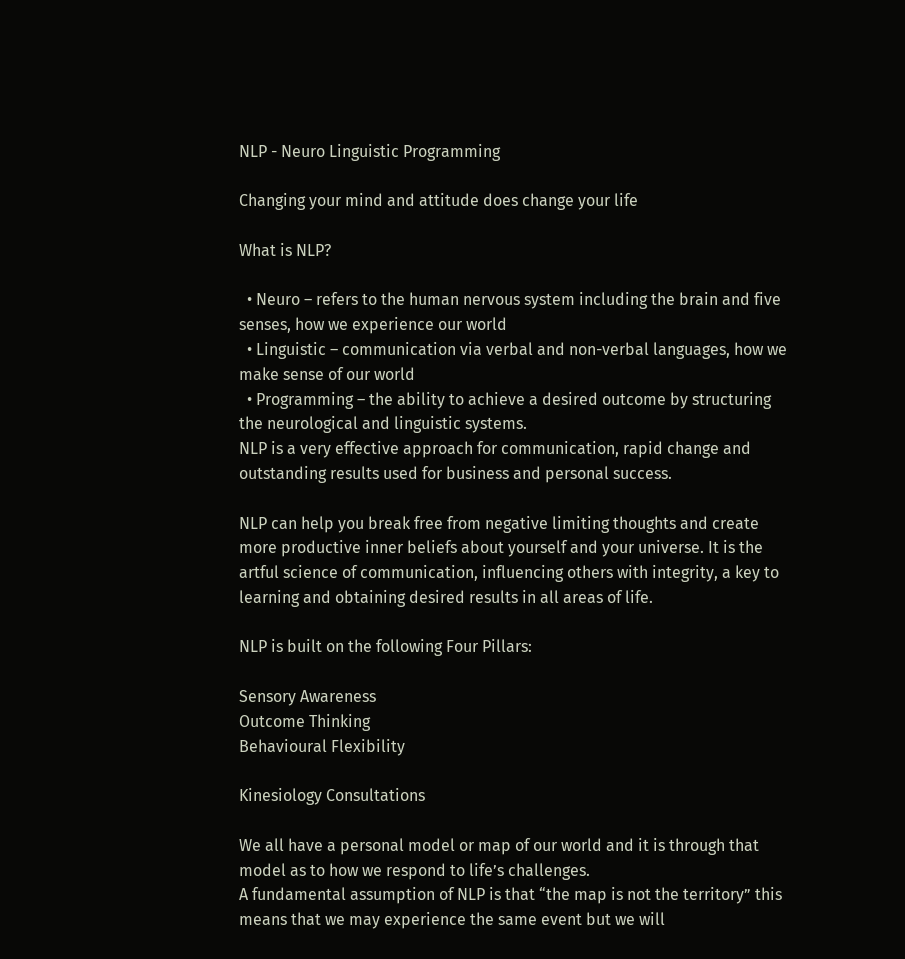NLP - Neuro Linguistic Programming

Changing your mind and attitude does change your life

What is NLP?

  • Neuro – refers to the human nervous system including the brain and five senses, how we experience our world
  • Linguistic – communication via verbal and non-verbal languages, how we make sense of our world
  • Programming – the ability to achieve a desired outcome by structuring the neurological and linguistic systems.
NLP is a very effective approach for communication, rapid change and outstanding results used for business and personal success.

NLP can help you break free from negative limiting thoughts and create more productive inner beliefs about yourself and your universe. It is the artful science of communication, influencing others with integrity, a key to learning and obtaining desired results in all areas of life.

NLP is built on the following Four Pillars:

Sensory Awareness
Outcome Thinking
Behavioural Flexibility

Kinesiology Consultations

We all have a personal model or map of our world and it is through that model as to how we respond to life’s challenges.
A fundamental assumption of NLP is that “the map is not the territory” this means that we may experience the same event but we will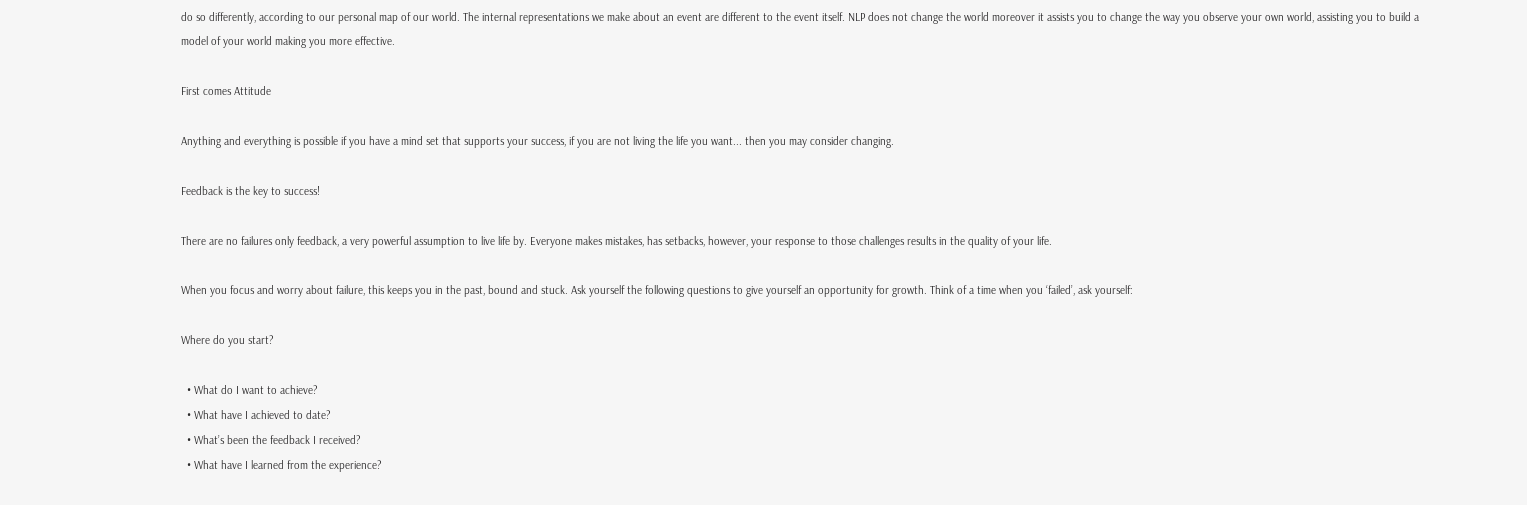do so differently, according to our personal map of our world. The internal representations we make about an event are different to the event itself. NLP does not change the world moreover it assists you to change the way you observe your own world, assisting you to build a model of your world making you more effective.

First comes Attitude

Anything and everything is possible if you have a mind set that supports your success, if you are not living the life you want... then you may consider changing.

Feedback is the key to success!

There are no failures only feedback, a very powerful assumption to live life by. Everyone makes mistakes, has setbacks, however, your response to those challenges results in the quality of your life.

When you focus and worry about failure, this keeps you in the past, bound and stuck. Ask yourself the following questions to give yourself an opportunity for growth. Think of a time when you ‘failed’, ask yourself:

Where do you start?

  • What do I want to achieve?
  • What have I achieved to date?
  • What’s been the feedback I received?
  • What have I learned from the experience?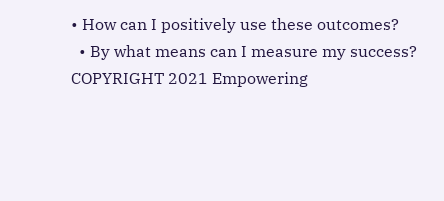• How can I positively use these outcomes?
  • By what means can I measure my success?
COPYRIGHT 2021 Empowering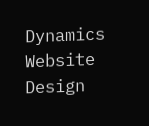Dynamics
Website Design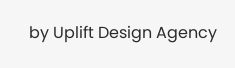by Uplift Design Agency